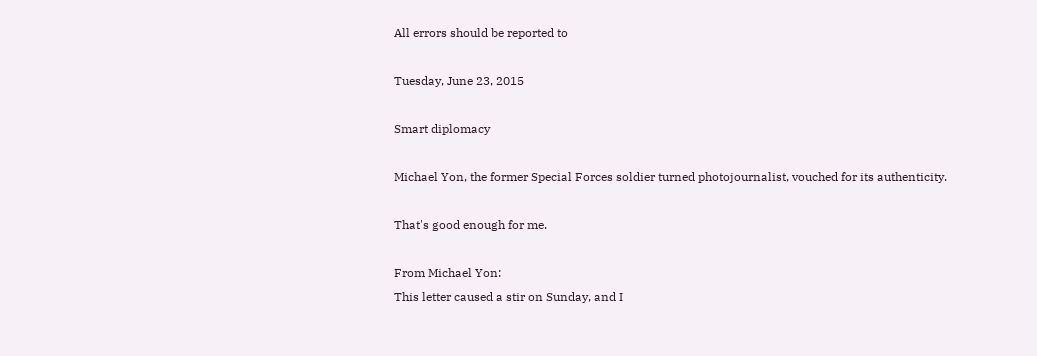All errors should be reported to

Tuesday, June 23, 2015

Smart diplomacy

Michael Yon, the former Special Forces soldier turned photojournalist, vouched for its authenticity.

That's good enough for me.

From Michael Yon:
This letter caused a stir on Sunday, and I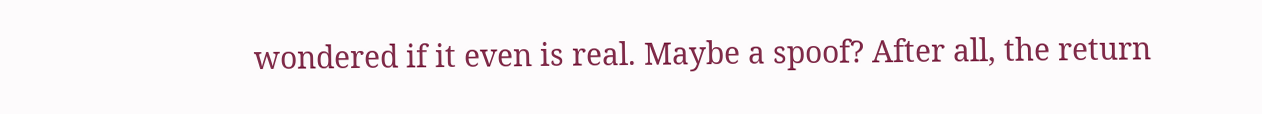wondered if it even is real. Maybe a spoof? After all, the return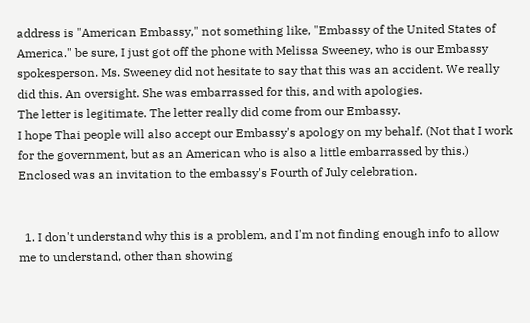address is "American Embassy," not something like, "Embassy of the United States of America." be sure, I just got off the phone with Melissa Sweeney, who is our Embassy spokesperson. Ms. Sweeney did not hesitate to say that this was an accident. We really did this. An oversight. She was embarrassed for this, and with apologies.
The letter is legitimate. The letter really did come from our Embassy.
I hope Thai people will also accept our Embassy's apology on my behalf. (Not that I work for the government, but as an American who is also a little embarrassed by this.)
Enclosed was an invitation to the embassy's Fourth of July celebration.


  1. I don't understand why this is a problem, and I'm not finding enough info to allow me to understand, other than showing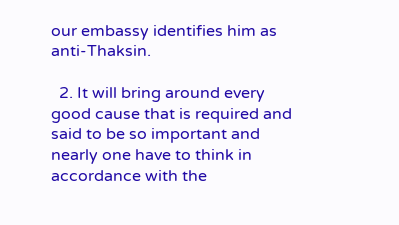our embassy identifies him as anti-Thaksin.

  2. It will bring around every good cause that is required and said to be so important and nearly one have to think in accordance with the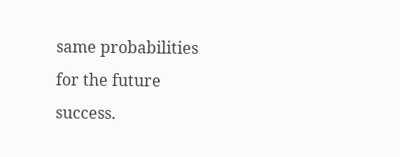same probabilities for the future success.